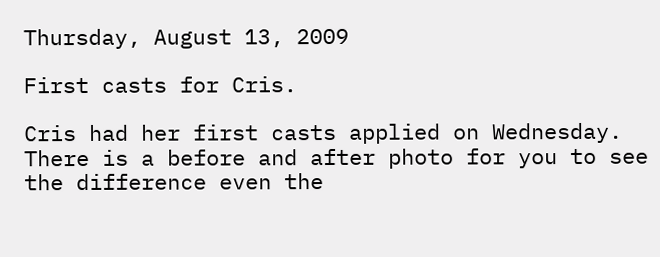Thursday, August 13, 2009

First casts for Cris.

Cris had her first casts applied on Wednesday. There is a before and after photo for you to see the difference even the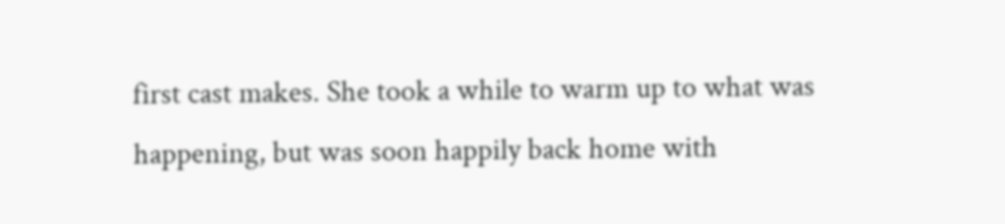first cast makes. She took a while to warm up to what was happening, but was soon happily back home with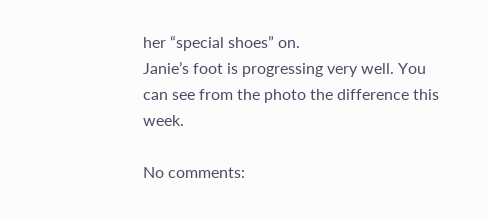her “special shoes” on.
Janie’s foot is progressing very well. You can see from the photo the difference this week.

No comments: